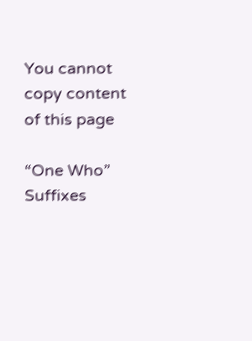You cannot copy content of this page

“One Who” Suffixes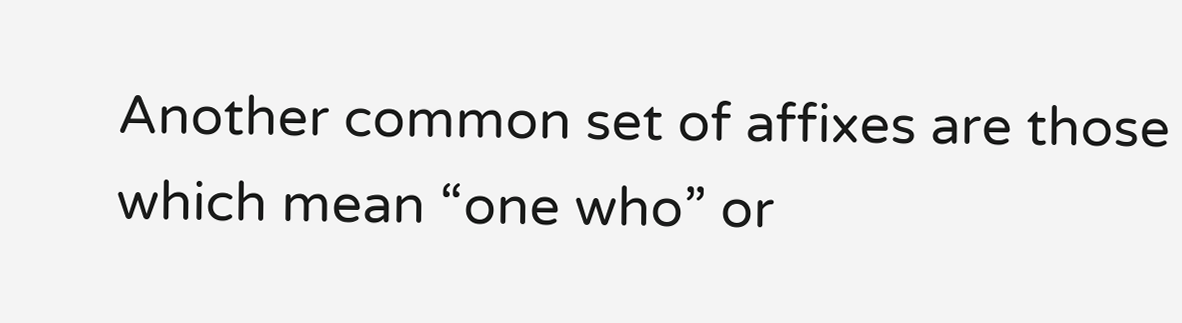Another common set of affixes are those which mean “one who” or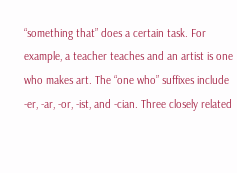“something that” does a certain task. For example, a teacher teaches and an artist is one who makes art. The “one who” suffixes include -er, -ar, -or, -ist, and -cian. Three closely related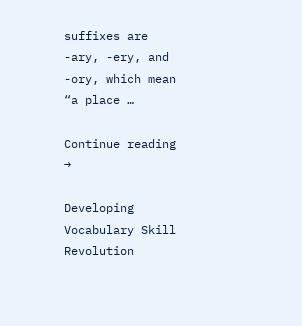suffixes are -ary, -ery, and -ory, which mean “a place …

Continue reading →

Developing Vocabulary Skill Revolution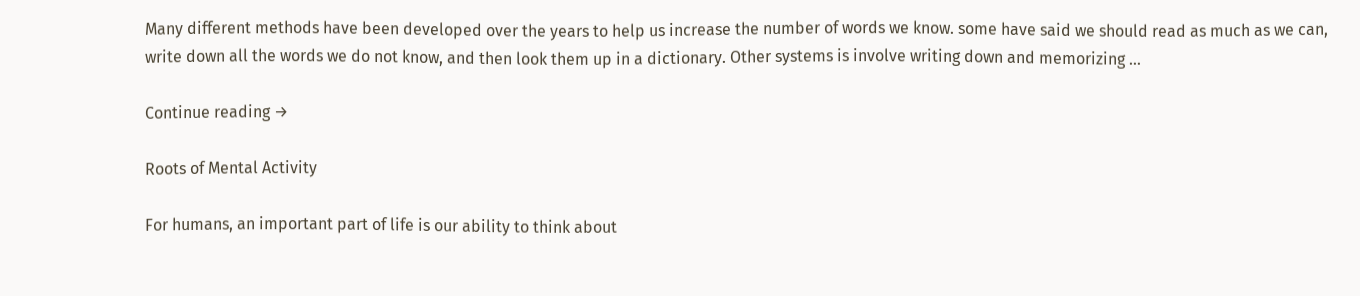Many different methods have been developed over the years to help us increase the number of words we know. some have said we should read as much as we can, write down all the words we do not know, and then look them up in a dictionary. Other systems is involve writing down and memorizing …

Continue reading →

Roots of Mental Activity

For humans, an important part of life is our ability to think about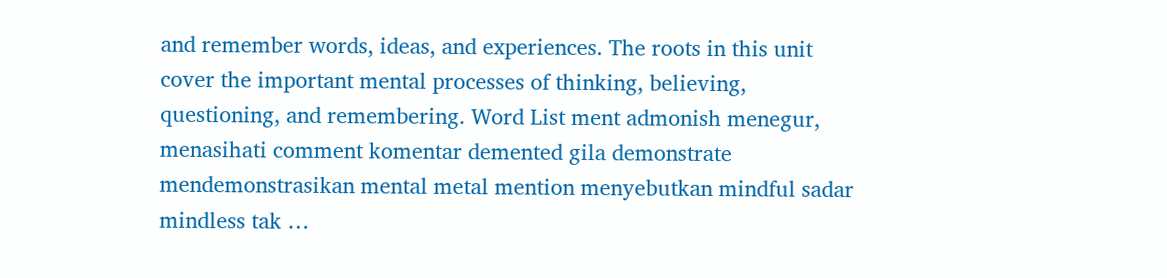and remember words, ideas, and experiences. The roots in this unit cover the important mental processes of thinking, believing, questioning, and remembering. Word List ment admonish menegur, menasihati comment komentar demented gila demonstrate mendemonstrasikan mental metal mention menyebutkan mindful sadar mindless tak …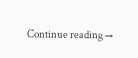Continue reading →